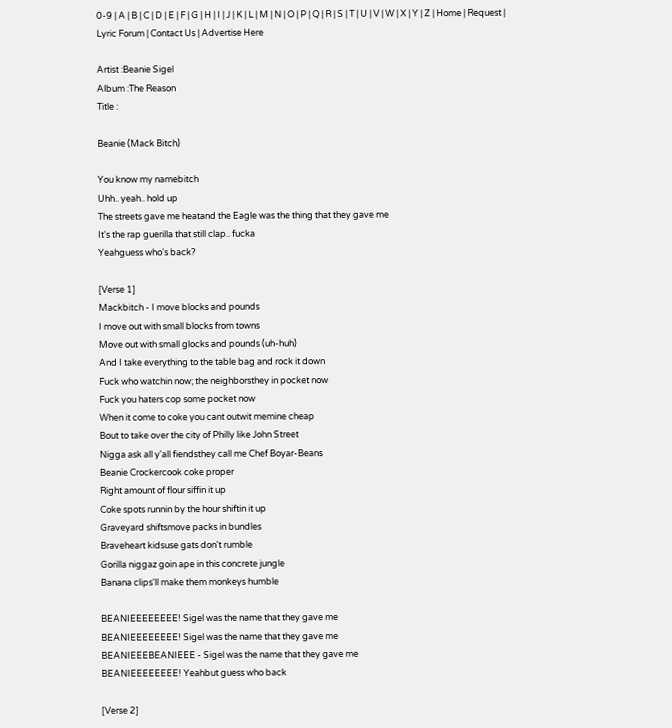0-9 | A | B | C | D | E | F | G | H | I | J | K | L | M | N | O | P | Q | R | S | T | U | V | W | X | Y | Z | Home | Request | Lyric Forum | Contact Us | Advertise Here

Artist :Beanie Sigel
Album :The Reason
Title :

Beanie (Mack Bitch)

You know my namebitch
Uhh.. yeah.. hold up
The streets gave me heatand the Eagle was the thing that they gave me
It's the rap guerilla that still clap.. fucka
Yeahguess who's back?

[Verse 1]
Mackbitch - I move blocks and pounds
I move out with small blocks from towns
Move out with small glocks and pounds (uh-huh)
And I take everything to the table bag and rock it down
Fuck who watchin now; the neighborsthey in pocket now
Fuck you haters cop some pocket now
When it come to coke you cant outwit memine cheap
Bout to take over the city of Philly like John Street
Nigga ask all y'all fiendsthey call me Chef Boyar-Beans
Beanie Crockercook coke proper
Right amount of flour siffin it up
Coke spots runnin by the hour shiftin it up
Graveyard shiftsmove packs in bundles
Braveheart kidsuse gats don't rumble
Gorilla niggaz goin ape in this concrete jungle
Banana clips'll make them monkeys humble

BEANIEEEEEEEE! Sigel was the name that they gave me
BEANIEEEEEEEE! Sigel was the name that they gave me
BEANIEEEBEANIEEE - Sigel was the name that they gave me
BEANIEEEEEEEE! Yeahbut guess who back

[Verse 2]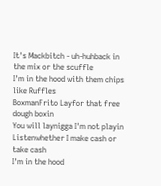It's Mackbitch - uh-huhback in the mix or the scuffle
I'm in the hood with them chips like Ruffles
BoxmanFrito Layfor that free dough boxin
You will laynigga I'm not playin
Listenwhether I make cash or take cash
I'm in the hood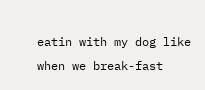eatin with my dog like when we break-fast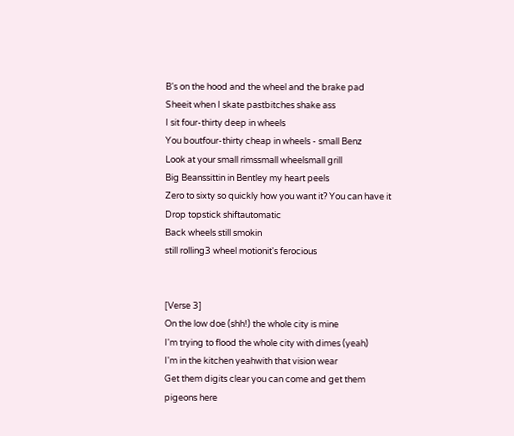B's on the hood and the wheel and the brake pad
Sheeit when I skate pastbitches shake ass
I sit four-thirty deep in wheels
You boutfour-thirty cheap in wheels - small Benz
Look at your small rimssmall wheelsmall grill
Big Beanssittin in Bentley my heart peels
Zero to sixty so quickly how you want it? You can have it
Drop topstick shiftautomatic
Back wheels still smokin
still rolling3 wheel motionit's ferocious


[Verse 3]
On the low doe (shh!) the whole city is mine
I'm trying to flood the whole city with dimes (yeah)
I'm in the kitchen yeahwith that vision wear
Get them digits clear you can come and get them pigeons here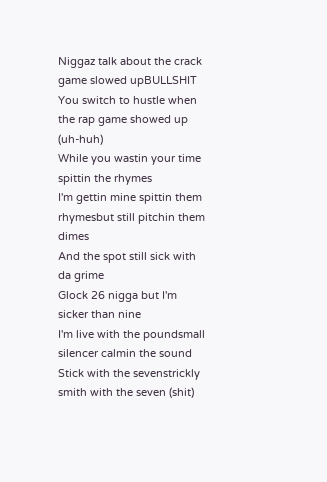Niggaz talk about the crack game slowed upBULLSHIT
You switch to hustle when the rap game showed up (uh-huh)
While you wastin your time spittin the rhymes
I'm gettin mine spittin them rhymesbut still pitchin them dimes
And the spot still sick with da grime
Glock 26 nigga but I'm sicker than nine
I'm live with the poundsmall silencer calmin the sound
Stick with the sevenstrickly smith with the seven (shit)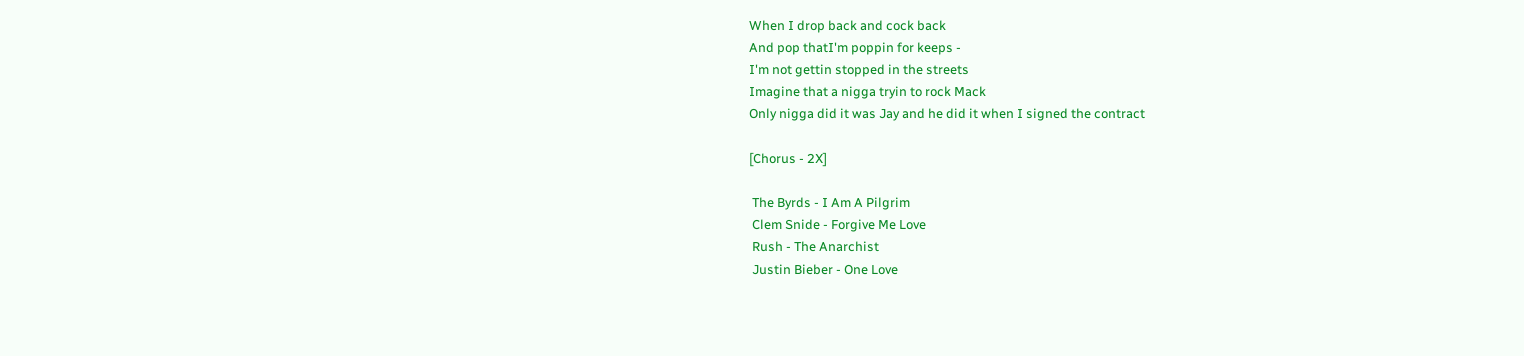When I drop back and cock back
And pop thatI'm poppin for keeps -
I'm not gettin stopped in the streets
Imagine that a nigga tryin to rock Mack
Only nigga did it was Jay and he did it when I signed the contract

[Chorus - 2X]

 The Byrds - I Am A Pilgrim
 Clem Snide - Forgive Me Love
 Rush - The Anarchist
 Justin Bieber - One Love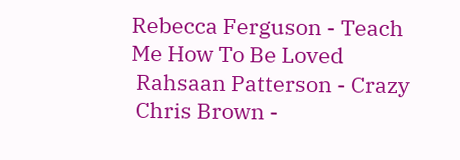Rebecca Ferguson - Teach Me How To Be Loved
 Rahsaan Patterson - Crazy
 Chris Brown -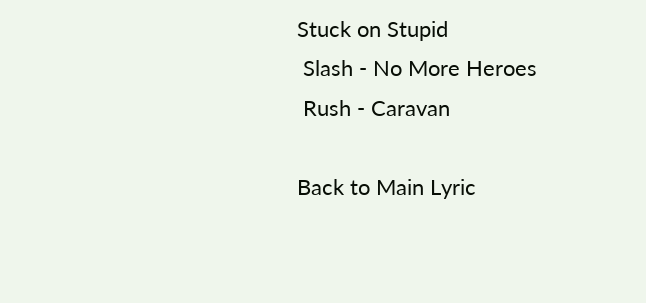Stuck on Stupid
 Slash - No More Heroes
 Rush - Caravan

Back to Main Lyric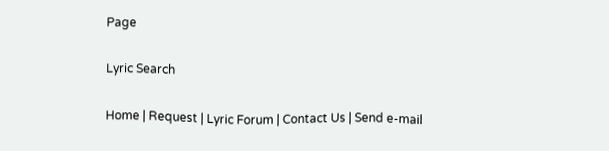Page

Lyric Search

Home | Request | Lyric Forum | Contact Us | Send e-mail